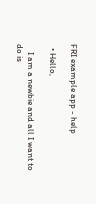FRI example app - help

  • Hello,

    I am a newbie and all I want to do is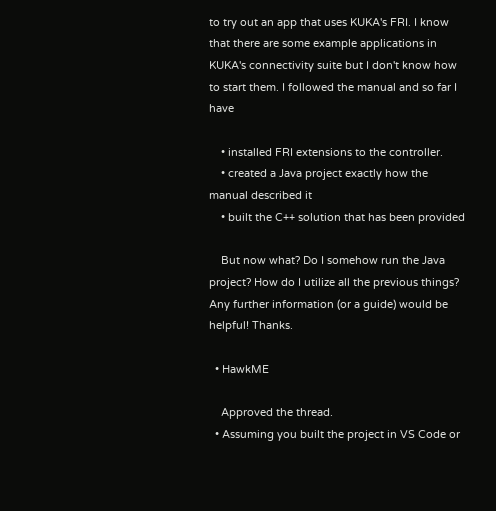to try out an app that uses KUKA's FRI. I know that there are some example applications in KUKA's connectivity suite but I don't know how to start them. I followed the manual and so far I have

    • installed FRI extensions to the controller.
    • created a Java project exactly how the manual described it
    • built the C++ solution that has been provided

    But now what? Do I somehow run the Java project? How do I utilize all the previous things? Any further information (or a guide) would be helpful! Thanks.

  • HawkME

    Approved the thread.
  • Assuming you built the project in VS Code or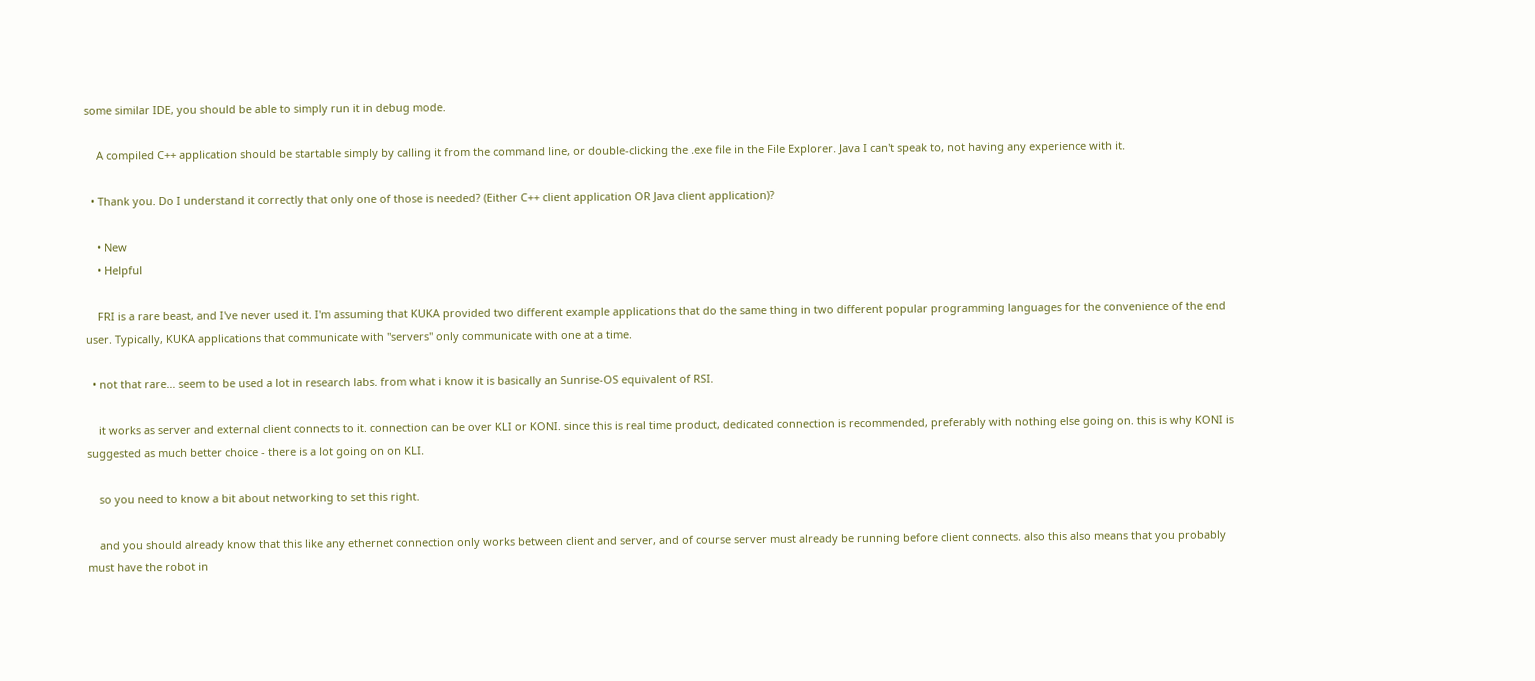some similar IDE, you should be able to simply run it in debug mode.

    A compiled C++ application should be startable simply by calling it from the command line, or double-clicking the .exe file in the File Explorer. Java I can't speak to, not having any experience with it.

  • Thank you. Do I understand it correctly that only one of those is needed? (Either C++ client application OR Java client application)?

    • New
    • Helpful

    FRI is a rare beast, and I've never used it. I'm assuming that KUKA provided two different example applications that do the same thing in two different popular programming languages for the convenience of the end user. Typically, KUKA applications that communicate with "servers" only communicate with one at a time.

  • not that rare... seem to be used a lot in research labs. from what i know it is basically an Sunrise-OS equivalent of RSI.

    it works as server and external client connects to it. connection can be over KLI or KONI. since this is real time product, dedicated connection is recommended, preferably with nothing else going on. this is why KONI is suggested as much better choice - there is a lot going on on KLI.

    so you need to know a bit about networking to set this right.

    and you should already know that this like any ethernet connection only works between client and server, and of course server must already be running before client connects. also this also means that you probably must have the robot in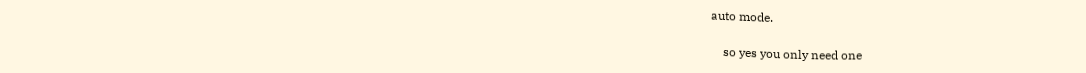auto mode.

    so yes you only need one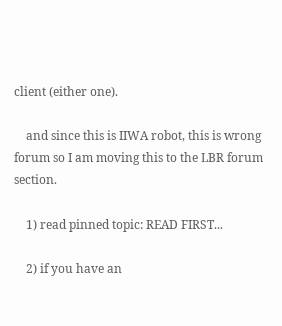client (either one).

    and since this is IIWA robot, this is wrong forum so I am moving this to the LBR forum section.

    1) read pinned topic: READ FIRST...

    2) if you have an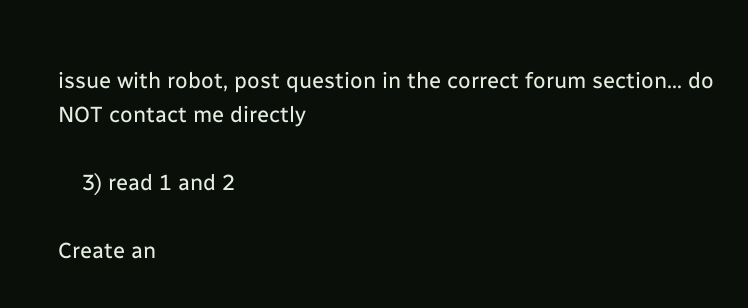issue with robot, post question in the correct forum section... do NOT contact me directly

    3) read 1 and 2

Create an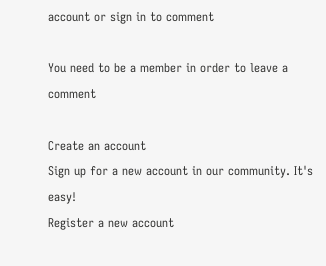account or sign in to comment

You need to be a member in order to leave a comment

Create an account
Sign up for a new account in our community. It's easy!
Register a new account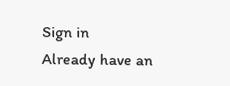Sign in
Already have an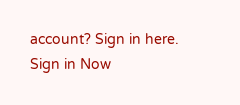account? Sign in here.
Sign in Now